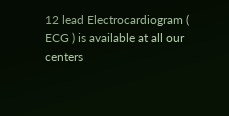12 lead Electrocardiogram ( ECG ) is available at all our centers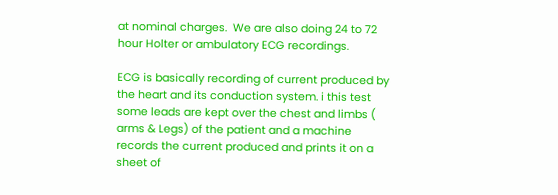at nominal charges.  We are also doing 24 to 72 hour Holter or ambulatory ECG recordings.

ECG is basically recording of current produced by the heart and its conduction system. i this test some leads are kept over the chest and limbs ( arms & Legs) of the patient and a machine records the current produced and prints it on a sheet of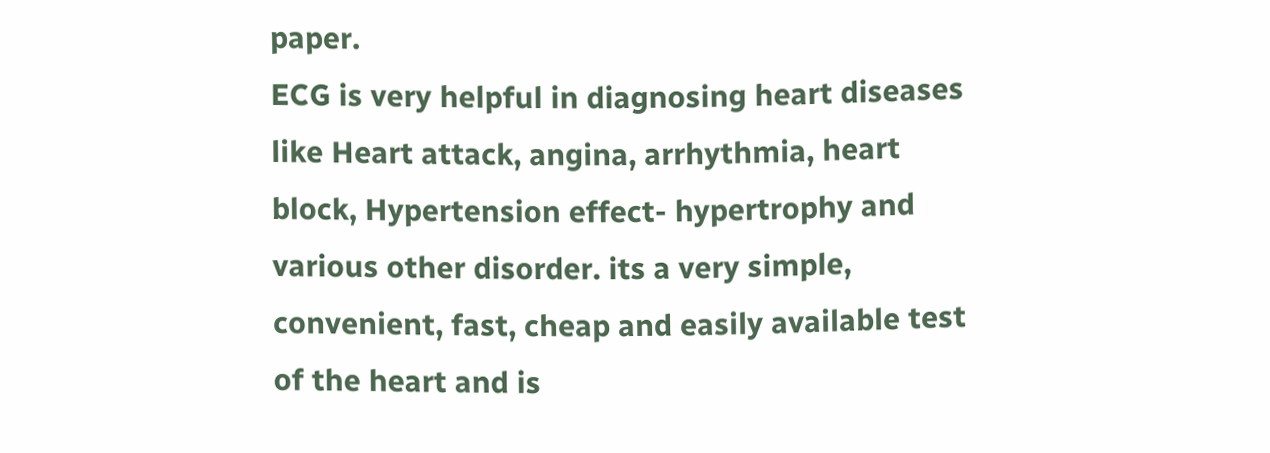paper.
ECG is very helpful in diagnosing heart diseases like Heart attack, angina, arrhythmia, heart block, Hypertension effect- hypertrophy and various other disorder. its a very simple, convenient, fast, cheap and easily available test of the heart and is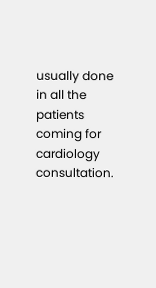usually done in all the patients coming for cardiology consultation.